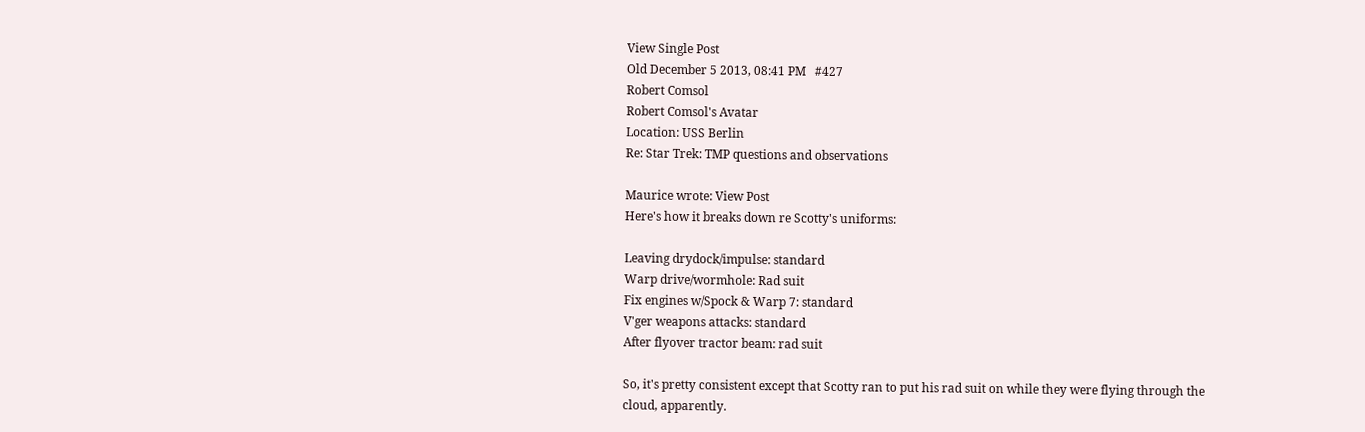View Single Post
Old December 5 2013, 08:41 PM   #427
Robert Comsol
Robert Comsol's Avatar
Location: USS Berlin
Re: Star Trek: TMP questions and observations

Maurice wrote: View Post
Here's how it breaks down re Scotty's uniforms:

Leaving drydock/impulse: standard
Warp drive/wormhole: Rad suit
Fix engines w/Spock & Warp 7: standard
V'ger weapons attacks: standard
After flyover tractor beam: rad suit

So, it's pretty consistent except that Scotty ran to put his rad suit on while they were flying through the cloud, apparently.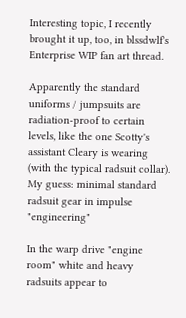Interesting topic, I recently brought it up, too, in blssdwlf's Enterprise WIP fan art thread.

Apparently the standard uniforms / jumpsuits are radiation-proof to certain levels, like the one Scotty's assistant Cleary is wearing (with the typical radsuit collar).
My guess: minimal standard radsuit gear in impulse "engineering"

In the warp drive "engine room" white and heavy radsuits appear to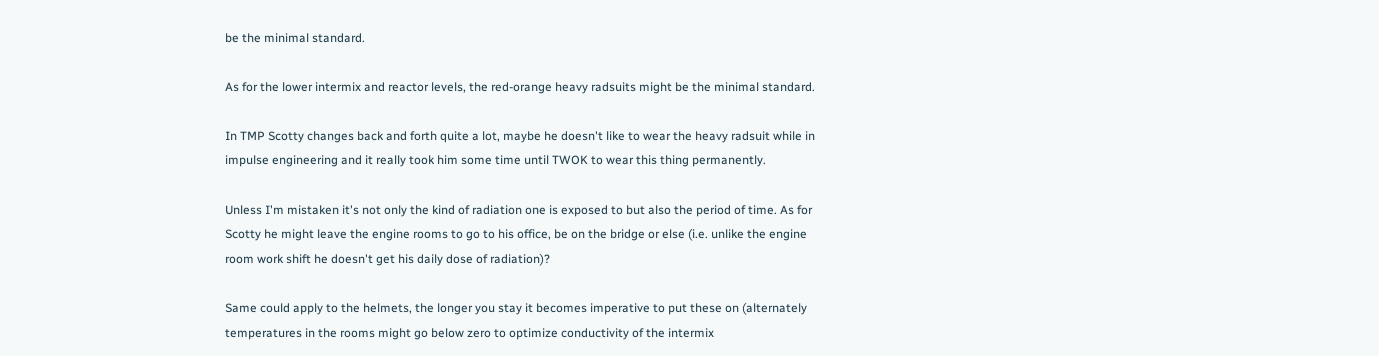be the minimal standard.

As for the lower intermix and reactor levels, the red-orange heavy radsuits might be the minimal standard.

In TMP Scotty changes back and forth quite a lot, maybe he doesn't like to wear the heavy radsuit while in impulse engineering and it really took him some time until TWOK to wear this thing permanently.

Unless I'm mistaken it's not only the kind of radiation one is exposed to but also the period of time. As for Scotty he might leave the engine rooms to go to his office, be on the bridge or else (i.e. unlike the engine room work shift he doesn't get his daily dose of radiation)?

Same could apply to the helmets, the longer you stay it becomes imperative to put these on (alternately temperatures in the rooms might go below zero to optimize conductivity of the intermix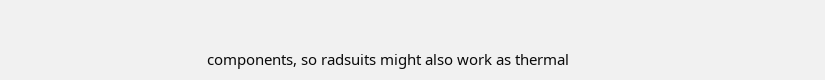components, so radsuits might also work as thermal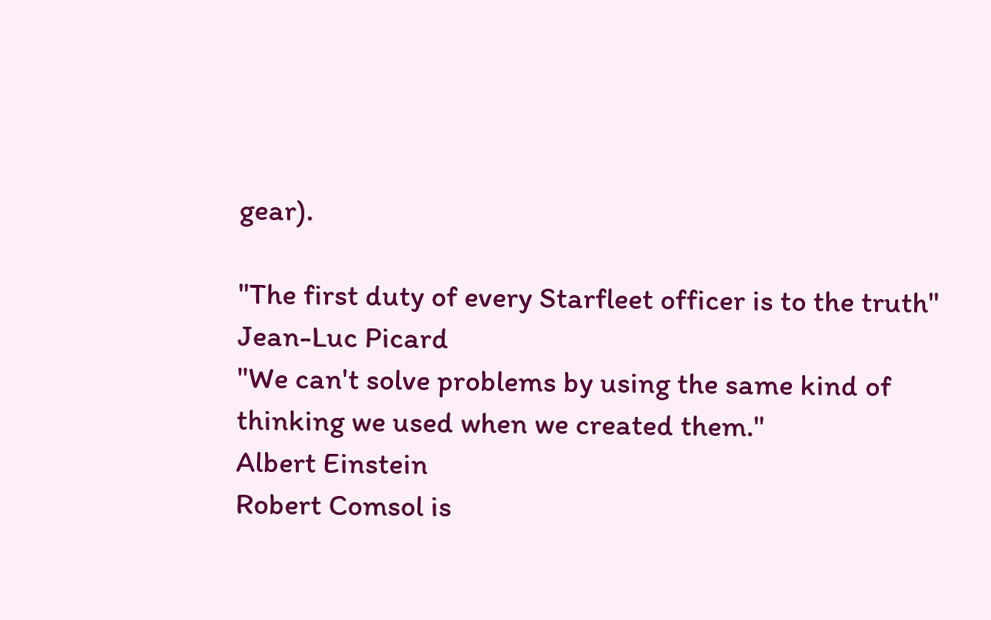gear).

"The first duty of every Starfleet officer is to the truth" Jean-Luc Picard
"We can't solve problems by using the same kind of thinking we used when we created them."
Albert Einstein
Robert Comsol is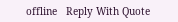offline   Reply With Quote